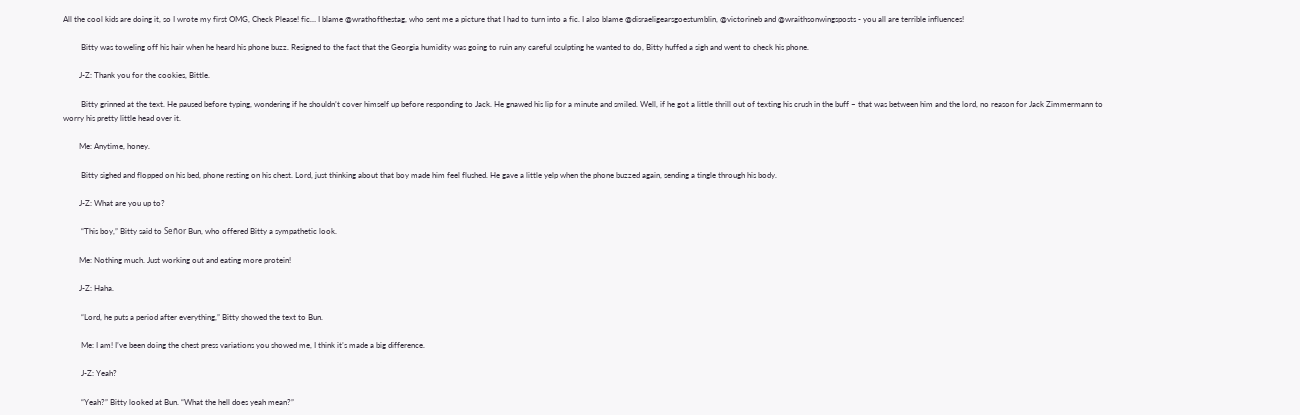All the cool kids are doing it, so I wrote my first OMG, Check Please! fic… I blame @wrathofthestag, who sent me a picture that I had to turn into a fic. I also blame @disraeligearsgoestumblin, @victorineb and @wraithsonwingsposts - you all are terrible influences!

         Bitty was toweling off his hair when he heard his phone buzz. Resigned to the fact that the Georgia humidity was going to ruin any careful sculpting he wanted to do, Bitty huffed a sigh and went to check his phone.

        J-Z: Thank you for the cookies, Bittle.

         Bitty grinned at the text. He paused before typing, wondering if he shouldn’t cover himself up before responding to Jack. He gnawed his lip for a minute and smiled. Well, if he got a little thrill out of texting his crush in the buff – that was between him and the lord, no reason for Jack Zimmermann to worry his pretty little head over it.

        Me: Anytime, honey.

         Bitty sighed and flopped on his bed, phone resting on his chest. Lord, just thinking about that boy made him feel flushed. He gave a little yelp when the phone buzzed again, sending a tingle through his body.

        J-Z: What are you up to?

         “This boy,” Bitty said to Señor Bun, who offered Bitty a sympathetic look.

        Me: Nothing much. Just working out and eating more protein!

        J-Z: Haha.

         “Lord, he puts a period after everything,” Bitty showed the text to Bun.

         Me: I am! I’ve been doing the chest press variations you showed me, I think it’s made a big difference.

         J-Z: Yeah?

         “Yeah?” Bitty looked at Bun. “What the hell does yeah mean?”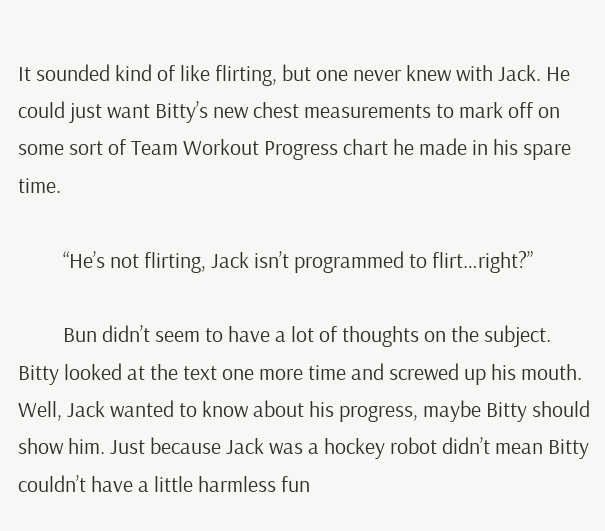It sounded kind of like flirting, but one never knew with Jack. He could just want Bitty’s new chest measurements to mark off on some sort of Team Workout Progress chart he made in his spare time.

         “He’s not flirting, Jack isn’t programmed to flirt…right?”

         Bun didn’t seem to have a lot of thoughts on the subject. Bitty looked at the text one more time and screwed up his mouth. Well, Jack wanted to know about his progress, maybe Bitty should show him. Just because Jack was a hockey robot didn’t mean Bitty couldn’t have a little harmless fun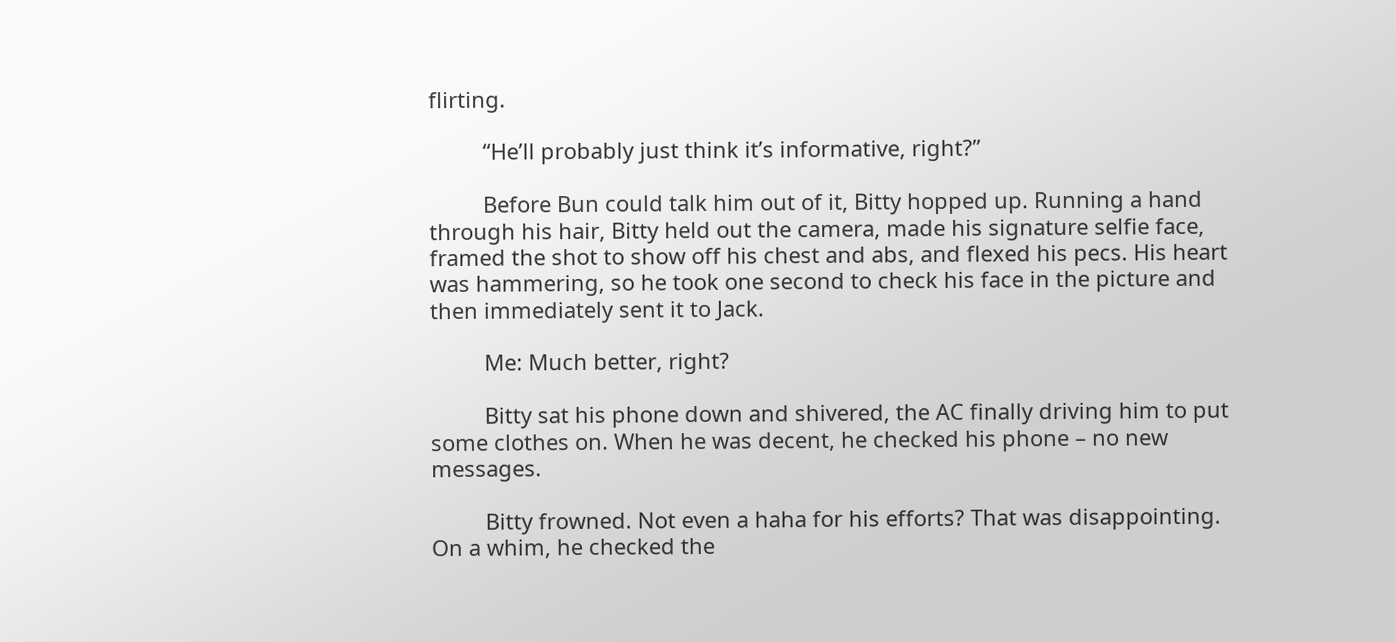flirting.

         “He’ll probably just think it’s informative, right?”

         Before Bun could talk him out of it, Bitty hopped up. Running a hand through his hair, Bitty held out the camera, made his signature selfie face, framed the shot to show off his chest and abs, and flexed his pecs. His heart was hammering, so he took one second to check his face in the picture and then immediately sent it to Jack.

         Me: Much better, right?

         Bitty sat his phone down and shivered, the AC finally driving him to put some clothes on. When he was decent, he checked his phone – no new messages.

         Bitty frowned. Not even a haha for his efforts? That was disappointing. On a whim, he checked the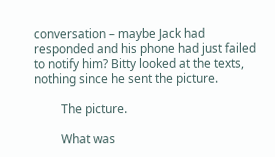conversation – maybe Jack had responded and his phone had just failed to notify him? Bitty looked at the texts, nothing since he sent the picture.

         The picture.

         What was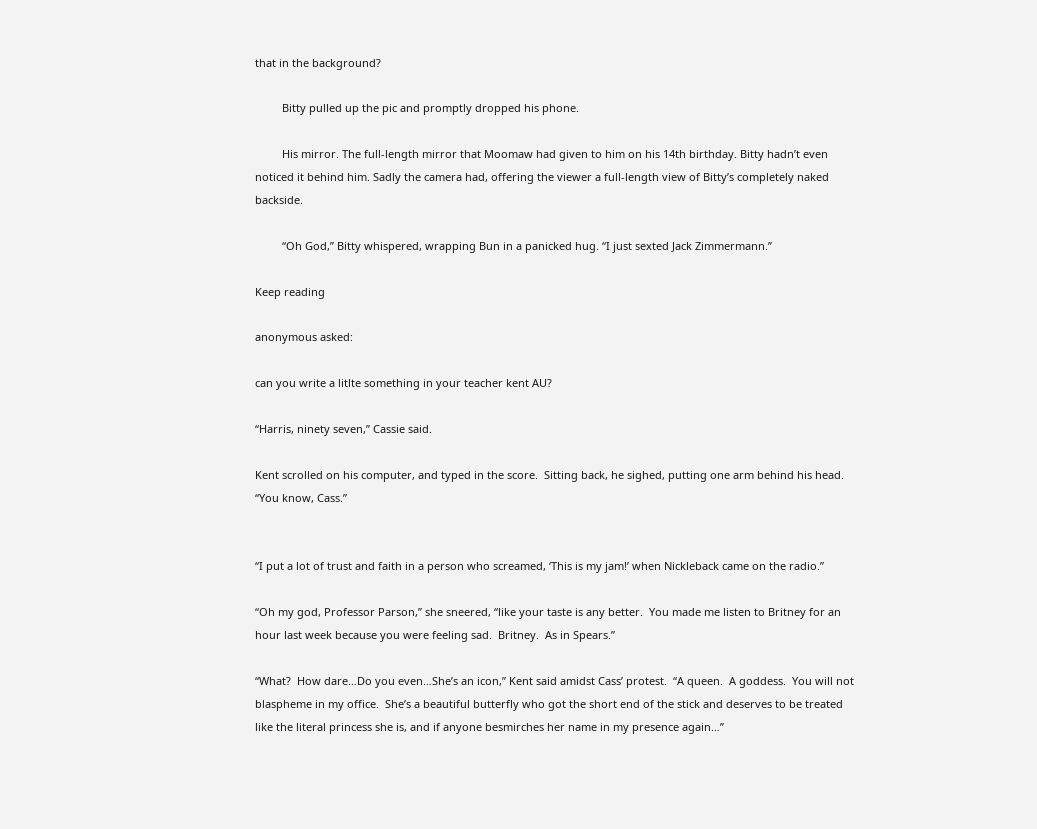that in the background?

         Bitty pulled up the pic and promptly dropped his phone.

         His mirror. The full-length mirror that Moomaw had given to him on his 14th birthday. Bitty hadn’t even noticed it behind him. Sadly the camera had, offering the viewer a full-length view of Bitty’s completely naked backside.

         “Oh God,” Bitty whispered, wrapping Bun in a panicked hug. “I just sexted Jack Zimmermann.”

Keep reading

anonymous asked:

can you write a litlte something in your teacher kent AU?

“Harris, ninety seven,” Cassie said.

Kent scrolled on his computer, and typed in the score.  Sitting back, he sighed, putting one arm behind his head.  “You know, Cass.”


“I put a lot of trust and faith in a person who screamed, ‘This is my jam!’ when Nickleback came on the radio.”

“Oh my god, Professor Parson,” she sneered, “like your taste is any better.  You made me listen to Britney for an hour last week because you were feeling sad.  Britney.  As in Spears.”

“What?  How dare…Do you even…She’s an icon,” Kent said amidst Cass’ protest.  “A queen.  A goddess.  You will not blaspheme in my office.  She’s a beautiful butterfly who got the short end of the stick and deserves to be treated like the literal princess she is, and if anyone besmirches her name in my presence again…”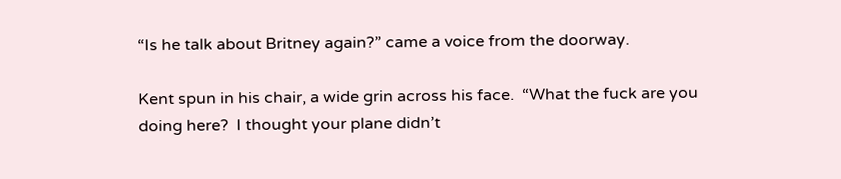“Is he talk about Britney again?” came a voice from the doorway.

Kent spun in his chair, a wide grin across his face.  “What the fuck are you doing here?  I thought your plane didn’t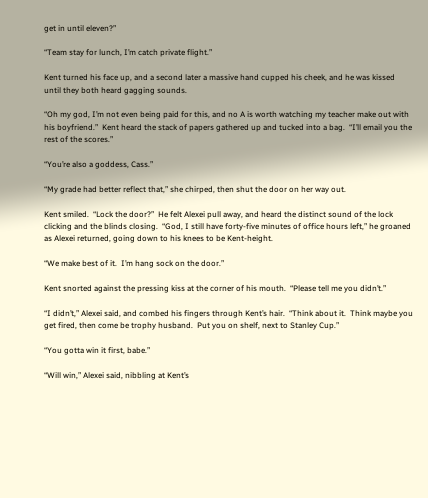get in until eleven?”

“Team stay for lunch, I’m catch private flight.”

Kent turned his face up, and a second later a massive hand cupped his cheek, and he was kissed until they both heard gagging sounds.

“Oh my god, I’m not even being paid for this, and no A is worth watching my teacher make out with his boyfriend.”  Kent heard the stack of papers gathered up and tucked into a bag.  “I’ll email you the rest of the scores.”

“You’re also a goddess, Cass.”

“My grade had better reflect that,” she chirped, then shut the door on her way out.

Kent smiled.  “Lock the door?”  He felt Alexei pull away, and heard the distinct sound of the lock clicking and the blinds closing.  “God, I still have forty-five minutes of office hours left,” he groaned as Alexei returned, going down to his knees to be Kent-height.

“We make best of it.  I’m hang sock on the door.”

Kent snorted against the pressing kiss at the corner of his mouth.  “Please tell me you didn’t.”

“I didn’t,” Alexei said, and combed his fingers through Kent’s hair.  “Think about it.  Think maybe you get fired, then come be trophy husband.  Put you on shelf, next to Stanley Cup.”

“You gotta win it first, babe.”

“Will win,” Alexei said, nibbling at Kent’s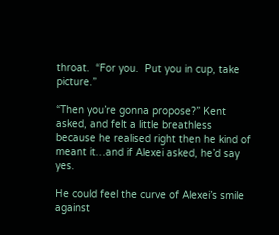throat.  “For you.  Put you in cup, take picture.”

“Then you’re gonna propose?” Kent asked, and felt a little breathless because he realised right then he kind of meant it…and if Alexei asked, he’d say yes.

He could feel the curve of Alexei’s smile against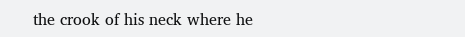the crook of his neck where he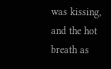was kissing, and the hot breath as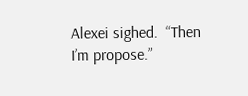Alexei sighed.  “Then I’m propose.”